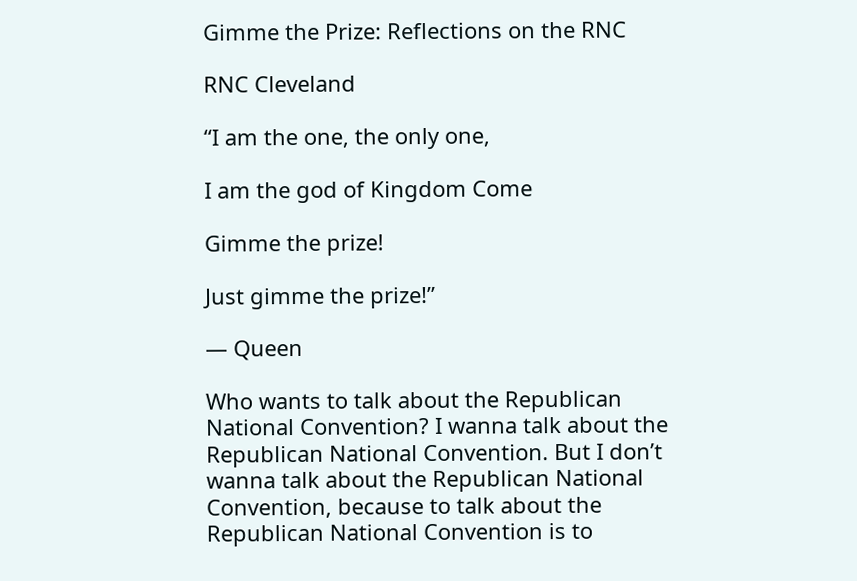Gimme the Prize: Reflections on the RNC

RNC Cleveland

“I am the one, the only one,

I am the god of Kingdom Come

Gimme the prize!

Just gimme the prize!”

— Queen

Who wants to talk about the Republican National Convention? I wanna talk about the Republican National Convention. But I don’t wanna talk about the Republican National Convention, because to talk about the Republican National Convention is to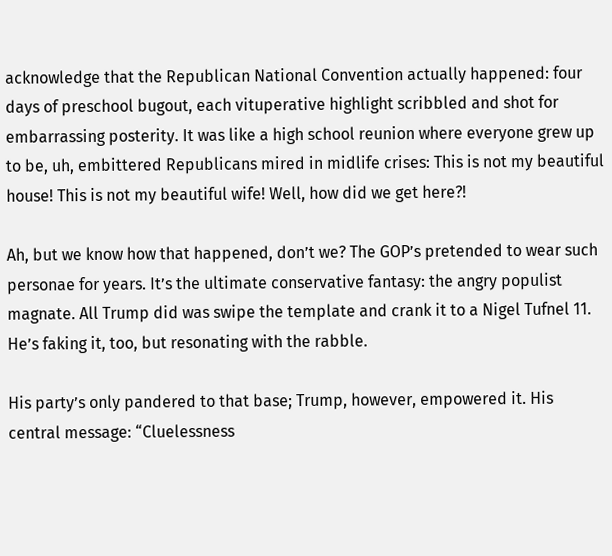acknowledge that the Republican National Convention actually happened: four days of preschool bugout, each vituperative highlight scribbled and shot for embarrassing posterity. It was like a high school reunion where everyone grew up to be, uh, embittered Republicans mired in midlife crises: This is not my beautiful house! This is not my beautiful wife! Well, how did we get here?!

Ah, but we know how that happened, don’t we? The GOP’s pretended to wear such personae for years. It’s the ultimate conservative fantasy: the angry populist magnate. All Trump did was swipe the template and crank it to a Nigel Tufnel 11. He’s faking it, too, but resonating with the rabble.

His party’s only pandered to that base; Trump, however, empowered it. His central message: “Cluelessness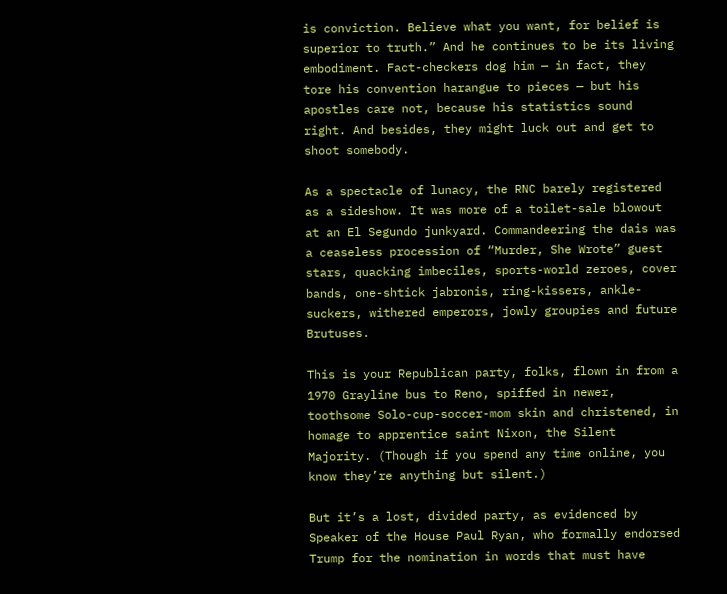is conviction. Believe what you want, for belief is superior to truth.” And he continues to be its living embodiment. Fact-checkers dog him — in fact, they tore his convention harangue to pieces — but his apostles care not, because his statistics sound right. And besides, they might luck out and get to shoot somebody.

As a spectacle of lunacy, the RNC barely registered as a sideshow. It was more of a toilet-sale blowout at an El Segundo junkyard. Commandeering the dais was a ceaseless procession of “Murder, She Wrote” guest stars, quacking imbeciles, sports-world zeroes, cover bands, one-shtick jabronis, ring-kissers, ankle-suckers, withered emperors, jowly groupies and future Brutuses.

This is your Republican party, folks, flown in from a 1970 Grayline bus to Reno, spiffed in newer, toothsome Solo-cup-soccer-mom skin and christened, in homage to apprentice saint Nixon, the Silent Majority. (Though if you spend any time online, you know they’re anything but silent.)

But it’s a lost, divided party, as evidenced by Speaker of the House Paul Ryan, who formally endorsed Trump for the nomination in words that must have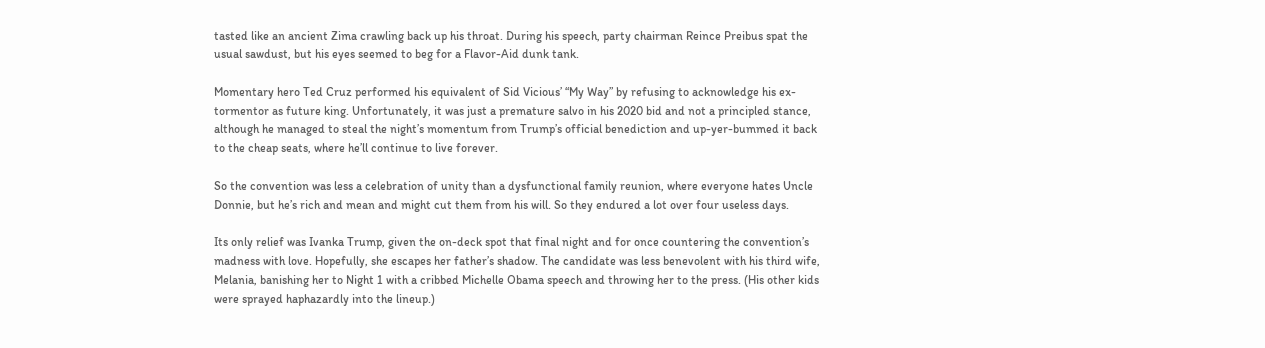tasted like an ancient Zima crawling back up his throat. During his speech, party chairman Reince Preibus spat the usual sawdust, but his eyes seemed to beg for a Flavor-Aid dunk tank.

Momentary hero Ted Cruz performed his equivalent of Sid Vicious’ “My Way” by refusing to acknowledge his ex-tormentor as future king. Unfortunately, it was just a premature salvo in his 2020 bid and not a principled stance, although he managed to steal the night’s momentum from Trump’s official benediction and up-yer-bummed it back to the cheap seats, where he’ll continue to live forever.

So the convention was less a celebration of unity than a dysfunctional family reunion, where everyone hates Uncle Donnie, but he’s rich and mean and might cut them from his will. So they endured a lot over four useless days.

Its only relief was Ivanka Trump, given the on-deck spot that final night and for once countering the convention’s madness with love. Hopefully, she escapes her father’s shadow. The candidate was less benevolent with his third wife, Melania, banishing her to Night 1 with a cribbed Michelle Obama speech and throwing her to the press. (His other kids were sprayed haphazardly into the lineup.)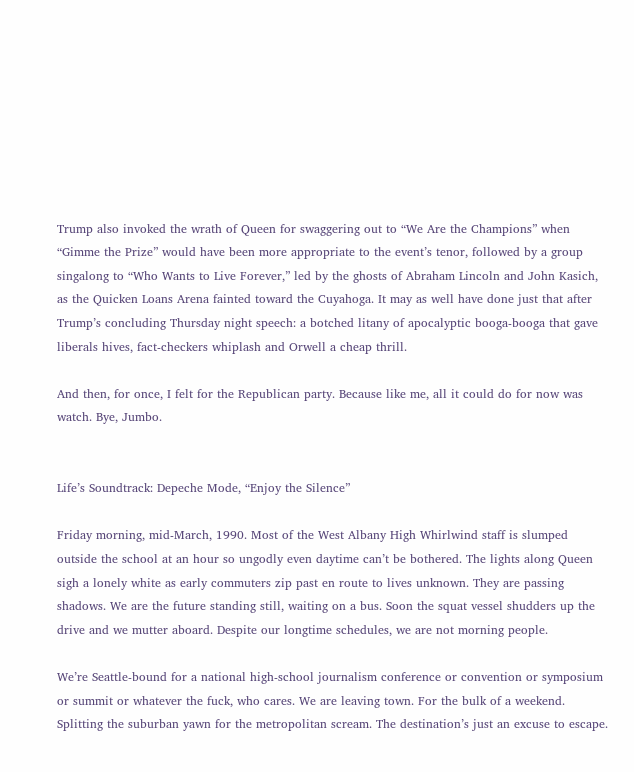Trump also invoked the wrath of Queen for swaggering out to “We Are the Champions” when “Gimme the Prize” would have been more appropriate to the event’s tenor, followed by a group singalong to “Who Wants to Live Forever,” led by the ghosts of Abraham Lincoln and John Kasich, as the Quicken Loans Arena fainted toward the Cuyahoga. It may as well have done just that after Trump’s concluding Thursday night speech: a botched litany of apocalyptic booga-booga that gave liberals hives, fact-checkers whiplash and Orwell a cheap thrill.

And then, for once, I felt for the Republican party. Because like me, all it could do for now was watch. Bye, Jumbo.


Life’s Soundtrack: Depeche Mode, “Enjoy the Silence”

Friday morning, mid-March, 1990. Most of the West Albany High Whirlwind staff is slumped outside the school at an hour so ungodly even daytime can’t be bothered. The lights along Queen sigh a lonely white as early commuters zip past en route to lives unknown. They are passing shadows. We are the future standing still, waiting on a bus. Soon the squat vessel shudders up the drive and we mutter aboard. Despite our longtime schedules, we are not morning people.

We’re Seattle-bound for a national high-school journalism conference or convention or symposium or summit or whatever the fuck, who cares. We are leaving town. For the bulk of a weekend. Splitting the suburban yawn for the metropolitan scream. The destination’s just an excuse to escape.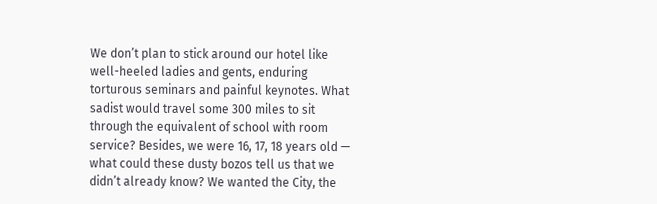We don’t plan to stick around our hotel like well-heeled ladies and gents, enduring torturous seminars and painful keynotes. What sadist would travel some 300 miles to sit through the equivalent of school with room service? Besides, we were 16, 17, 18 years old — what could these dusty bozos tell us that we didn’t already know? We wanted the City, the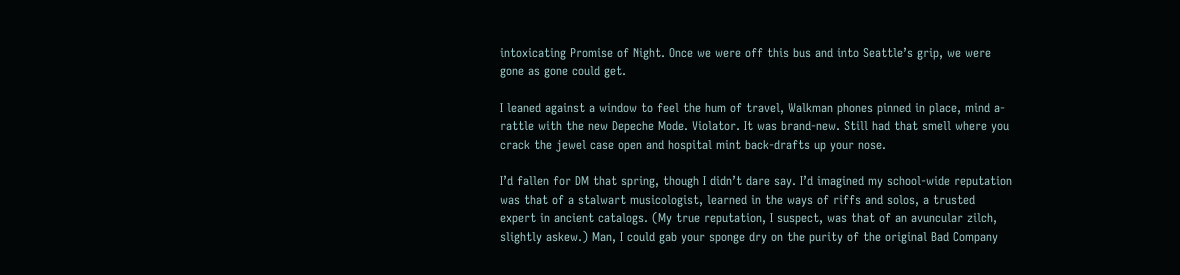intoxicating Promise of Night. Once we were off this bus and into Seattle’s grip, we were gone as gone could get.

I leaned against a window to feel the hum of travel, Walkman phones pinned in place, mind a-rattle with the new Depeche Mode. Violator. It was brand-new. Still had that smell where you crack the jewel case open and hospital mint back-drafts up your nose.

I’d fallen for DM that spring, though I didn’t dare say. I’d imagined my school-wide reputation was that of a stalwart musicologist, learned in the ways of riffs and solos, a trusted expert in ancient catalogs. (My true reputation, I suspect, was that of an avuncular zilch, slightly askew.) Man, I could gab your sponge dry on the purity of the original Bad Company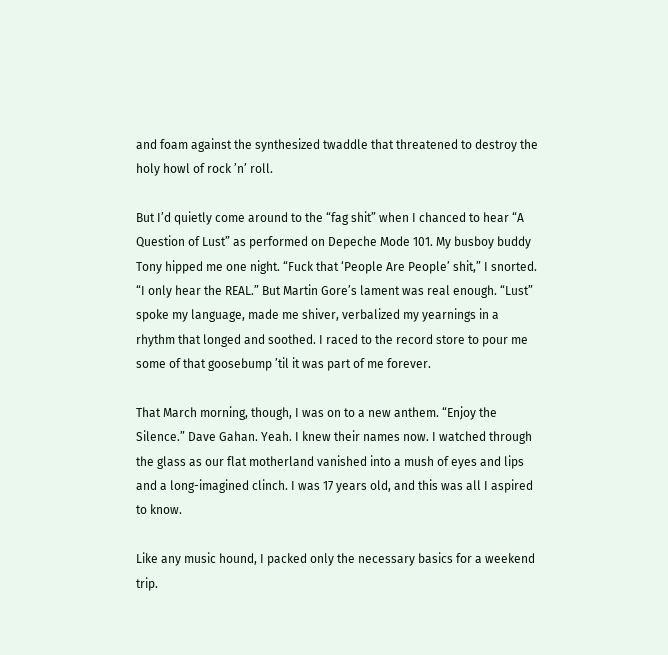and foam against the synthesized twaddle that threatened to destroy the holy howl of rock ’n’ roll.

But I’d quietly come around to the “fag shit” when I chanced to hear “A Question of Lust” as performed on Depeche Mode 101. My busboy buddy Tony hipped me one night. “Fuck that ‘People Are People’ shit,” I snorted. “I only hear the REAL.” But Martin Gore’s lament was real enough. “Lust” spoke my language, made me shiver, verbalized my yearnings in a rhythm that longed and soothed. I raced to the record store to pour me some of that goosebump ’til it was part of me forever.

That March morning, though, I was on to a new anthem. “Enjoy the Silence.” Dave Gahan. Yeah. I knew their names now. I watched through the glass as our flat motherland vanished into a mush of eyes and lips and a long-imagined clinch. I was 17 years old, and this was all I aspired to know.

Like any music hound, I packed only the necessary basics for a weekend trip.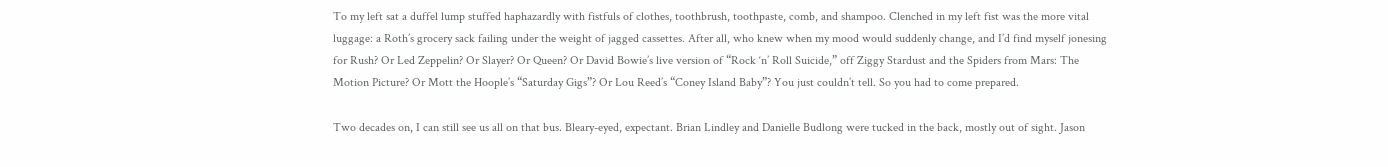To my left sat a duffel lump stuffed haphazardly with fistfuls of clothes, toothbrush, toothpaste, comb, and shampoo. Clenched in my left fist was the more vital luggage: a Roth’s grocery sack failing under the weight of jagged cassettes. After all, who knew when my mood would suddenly change, and I’d find myself jonesing for Rush? Or Led Zeppelin? Or Slayer? Or Queen? Or David Bowie’s live version of “Rock ‘n’ Roll Suicide,” off Ziggy Stardust and the Spiders from Mars: The Motion Picture? Or Mott the Hoople’s “Saturday Gigs”? Or Lou Reed’s “Coney Island Baby”? You just couldn’t tell. So you had to come prepared.

Two decades on, I can still see us all on that bus. Bleary-eyed, expectant. Brian Lindley and Danielle Budlong were tucked in the back, mostly out of sight. Jason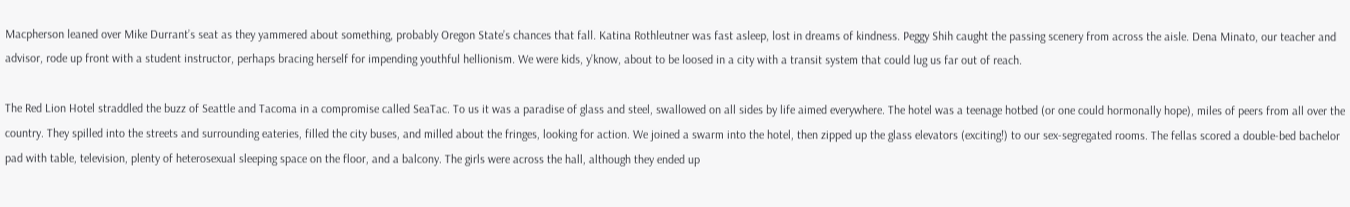Macpherson leaned over Mike Durrant’s seat as they yammered about something, probably Oregon State’s chances that fall. Katina Rothleutner was fast asleep, lost in dreams of kindness. Peggy Shih caught the passing scenery from across the aisle. Dena Minato, our teacher and advisor, rode up front with a student instructor, perhaps bracing herself for impending youthful hellionism. We were kids, y’know, about to be loosed in a city with a transit system that could lug us far out of reach.

The Red Lion Hotel straddled the buzz of Seattle and Tacoma in a compromise called SeaTac. To us it was a paradise of glass and steel, swallowed on all sides by life aimed everywhere. The hotel was a teenage hotbed (or one could hormonally hope), miles of peers from all over the country. They spilled into the streets and surrounding eateries, filled the city buses, and milled about the fringes, looking for action. We joined a swarm into the hotel, then zipped up the glass elevators (exciting!) to our sex-segregated rooms. The fellas scored a double-bed bachelor pad with table, television, plenty of heterosexual sleeping space on the floor, and a balcony. The girls were across the hall, although they ended up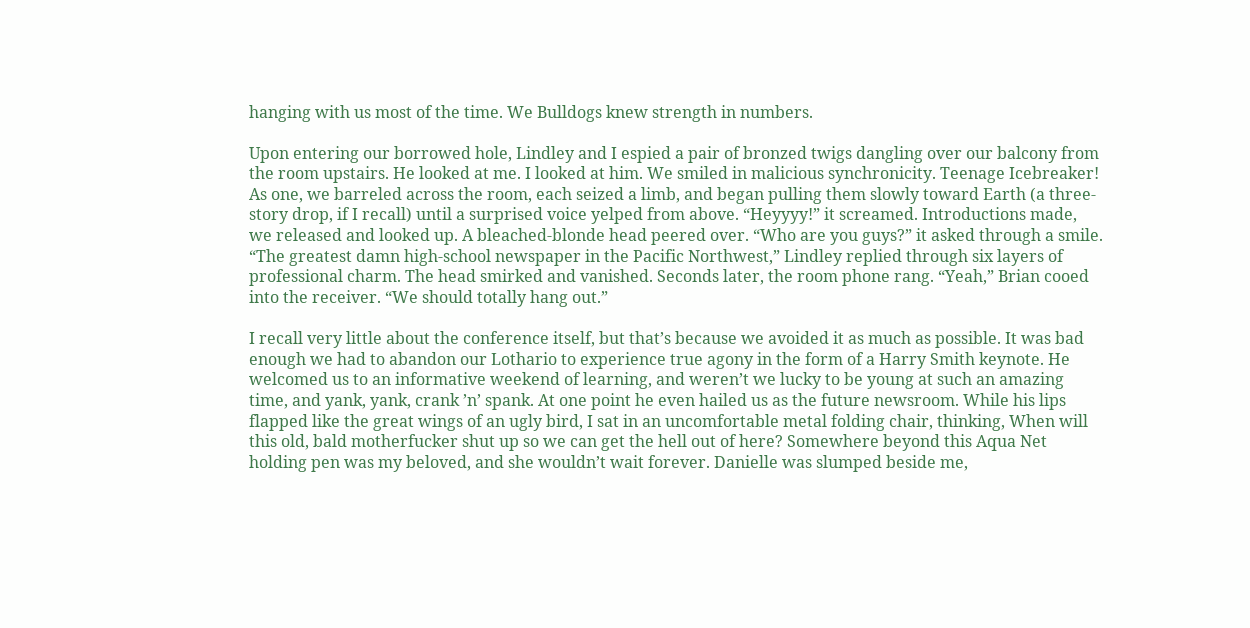hanging with us most of the time. We Bulldogs knew strength in numbers.

Upon entering our borrowed hole, Lindley and I espied a pair of bronzed twigs dangling over our balcony from the room upstairs. He looked at me. I looked at him. We smiled in malicious synchronicity. Teenage Icebreaker! As one, we barreled across the room, each seized a limb, and began pulling them slowly toward Earth (a three-story drop, if I recall) until a surprised voice yelped from above. “Heyyyy!” it screamed. Introductions made, we released and looked up. A bleached-blonde head peered over. “Who are you guys?” it asked through a smile. “The greatest damn high-school newspaper in the Pacific Northwest,” Lindley replied through six layers of professional charm. The head smirked and vanished. Seconds later, the room phone rang. “Yeah,” Brian cooed into the receiver. “We should totally hang out.”

I recall very little about the conference itself, but that’s because we avoided it as much as possible. It was bad enough we had to abandon our Lothario to experience true agony in the form of a Harry Smith keynote. He welcomed us to an informative weekend of learning, and weren’t we lucky to be young at such an amazing time, and yank, yank, crank ’n’ spank. At one point he even hailed us as the future newsroom. While his lips flapped like the great wings of an ugly bird, I sat in an uncomfortable metal folding chair, thinking, When will this old, bald motherfucker shut up so we can get the hell out of here? Somewhere beyond this Aqua Net holding pen was my beloved, and she wouldn’t wait forever. Danielle was slumped beside me,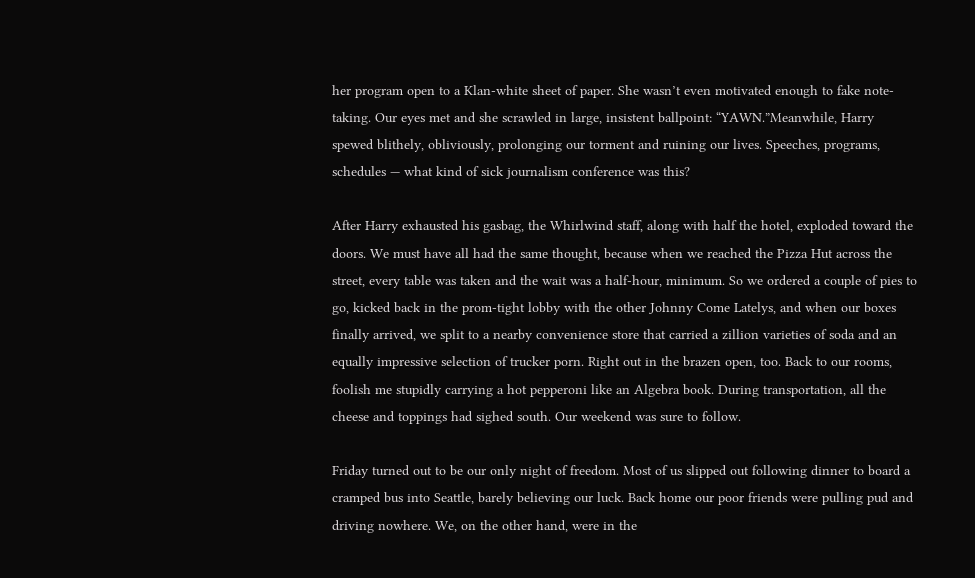her program open to a Klan-white sheet of paper. She wasn’t even motivated enough to fake note-taking. Our eyes met and she scrawled in large, insistent ballpoint: “YAWN.”Meanwhile, Harry spewed blithely, obliviously, prolonging our torment and ruining our lives. Speeches, programs, schedules — what kind of sick journalism conference was this?

After Harry exhausted his gasbag, the Whirlwind staff, along with half the hotel, exploded toward the doors. We must have all had the same thought, because when we reached the Pizza Hut across the street, every table was taken and the wait was a half-hour, minimum. So we ordered a couple of pies to go, kicked back in the prom-tight lobby with the other Johnny Come Latelys, and when our boxes finally arrived, we split to a nearby convenience store that carried a zillion varieties of soda and an equally impressive selection of trucker porn. Right out in the brazen open, too. Back to our rooms, foolish me stupidly carrying a hot pepperoni like an Algebra book. During transportation, all the cheese and toppings had sighed south. Our weekend was sure to follow.

Friday turned out to be our only night of freedom. Most of us slipped out following dinner to board a cramped bus into Seattle, barely believing our luck. Back home our poor friends were pulling pud and driving nowhere. We, on the other hand, were in the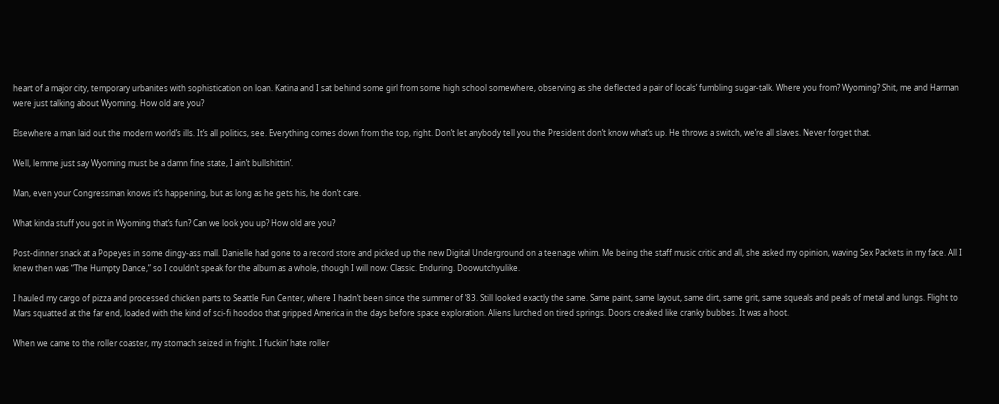heart of a major city, temporary urbanites with sophistication on loan. Katina and I sat behind some girl from some high school somewhere, observing as she deflected a pair of locals’ fumbling sugar-talk. Where you from? Wyoming? Shit, me and Harman were just talking about Wyoming. How old are you?

Elsewhere a man laid out the modern world’s ills. It’s all politics, see. Everything comes down from the top, right. Don’t let anybody tell you the President don’t know what’s up. He throws a switch, we’re all slaves. Never forget that.

Well, lemme just say Wyoming must be a damn fine state, I ain’t bullshittin’.

Man, even your Congressman knows it’s happening, but as long as he gets his, he don’t care.

What kinda stuff you got in Wyoming that’s fun? Can we look you up? How old are you?

Post-dinner snack at a Popeyes in some dingy-ass mall. Danielle had gone to a record store and picked up the new Digital Underground on a teenage whim. Me being the staff music critic and all, she asked my opinion, waving Sex Packets in my face. All I knew then was “The Humpty Dance,” so I couldn’t speak for the album as a whole, though I will now: Classic. Enduring. Doowutchyulike.

I hauled my cargo of pizza and processed chicken parts to Seattle Fun Center, where I hadn’t been since the summer of ’83. Still looked exactly the same. Same paint, same layout, same dirt, same grit, same squeals and peals of metal and lungs. Flight to Mars squatted at the far end, loaded with the kind of sci-fi hoodoo that gripped America in the days before space exploration. Aliens lurched on tired springs. Doors creaked like cranky bubbes. It was a hoot.

When we came to the roller coaster, my stomach seized in fright. I fuckin’ hate roller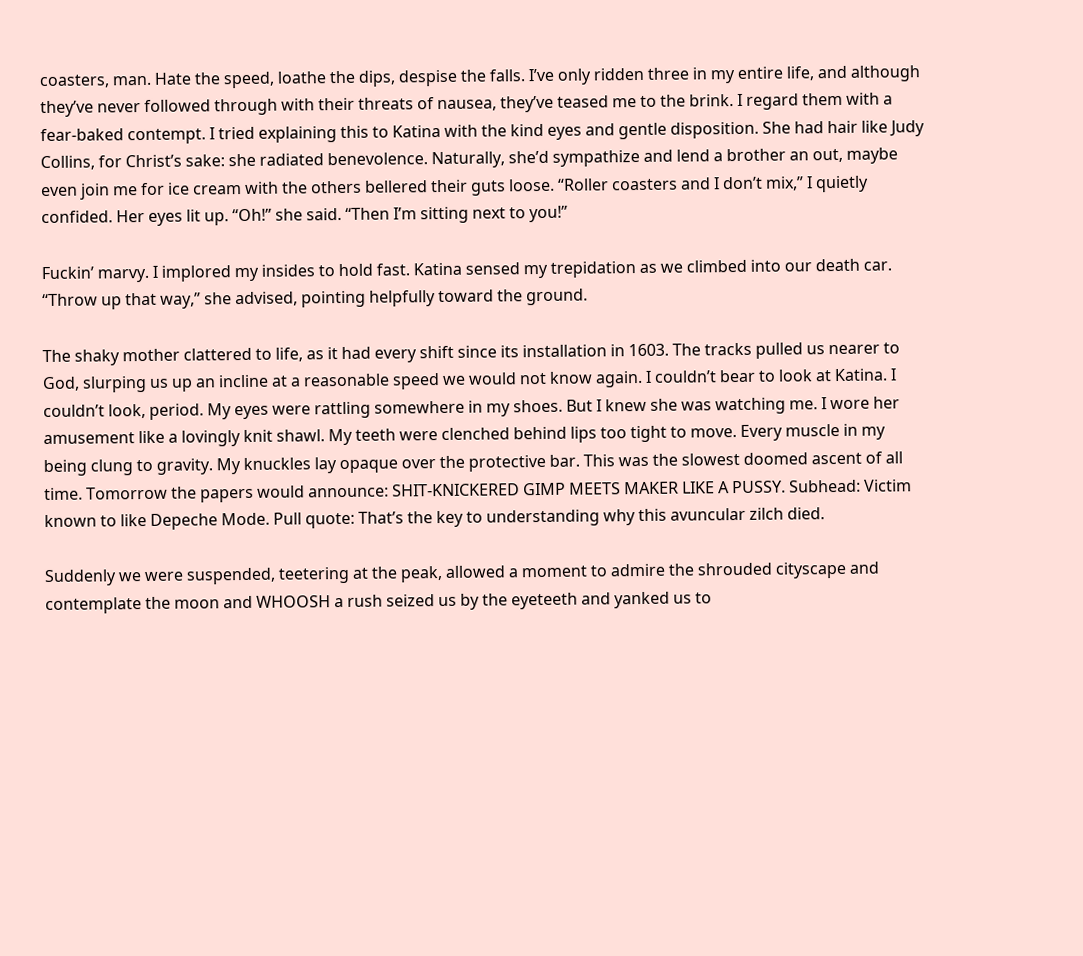coasters, man. Hate the speed, loathe the dips, despise the falls. I’ve only ridden three in my entire life, and although they’ve never followed through with their threats of nausea, they’ve teased me to the brink. I regard them with a fear-baked contempt. I tried explaining this to Katina with the kind eyes and gentle disposition. She had hair like Judy Collins, for Christ’s sake: she radiated benevolence. Naturally, she’d sympathize and lend a brother an out, maybe even join me for ice cream with the others bellered their guts loose. “Roller coasters and I don’t mix,” I quietly confided. Her eyes lit up. “Oh!” she said. “Then I’m sitting next to you!”

Fuckin’ marvy. I implored my insides to hold fast. Katina sensed my trepidation as we climbed into our death car. “Throw up that way,” she advised, pointing helpfully toward the ground.

The shaky mother clattered to life, as it had every shift since its installation in 1603. The tracks pulled us nearer to God, slurping us up an incline at a reasonable speed we would not know again. I couldn’t bear to look at Katina. I couldn’t look, period. My eyes were rattling somewhere in my shoes. But I knew she was watching me. I wore her amusement like a lovingly knit shawl. My teeth were clenched behind lips too tight to move. Every muscle in my being clung to gravity. My knuckles lay opaque over the protective bar. This was the slowest doomed ascent of all time. Tomorrow the papers would announce: SHIT-KNICKERED GIMP MEETS MAKER LIKE A PUSSY. Subhead: Victim known to like Depeche Mode. Pull quote: That’s the key to understanding why this avuncular zilch died.

Suddenly we were suspended, teetering at the peak, allowed a moment to admire the shrouded cityscape and contemplate the moon and WHOOSH a rush seized us by the eyeteeth and yanked us to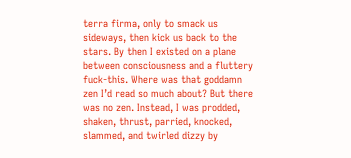terra firma, only to smack us sideways, then kick us back to the stars. By then I existed on a plane between consciousness and a fluttery fuck-this. Where was that goddamn zen I’d read so much about? But there was no zen. Instead, I was prodded, shaken, thrust, parried, knocked, slammed, and twirled dizzy by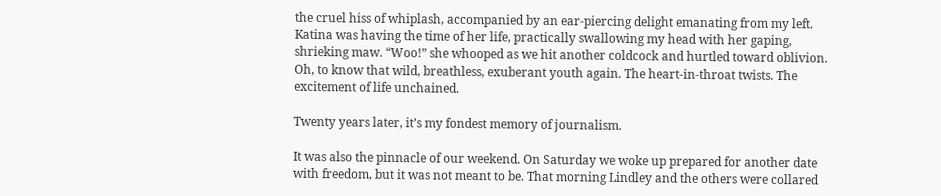the cruel hiss of whiplash, accompanied by an ear-piercing delight emanating from my left. Katina was having the time of her life, practically swallowing my head with her gaping, shrieking maw. “Woo!” she whooped as we hit another coldcock and hurtled toward oblivion. Oh, to know that wild, breathless, exuberant youth again. The heart-in-throat twists. The excitement of life unchained.

Twenty years later, it’s my fondest memory of journalism.

It was also the pinnacle of our weekend. On Saturday we woke up prepared for another date with freedom, but it was not meant to be. That morning Lindley and the others were collared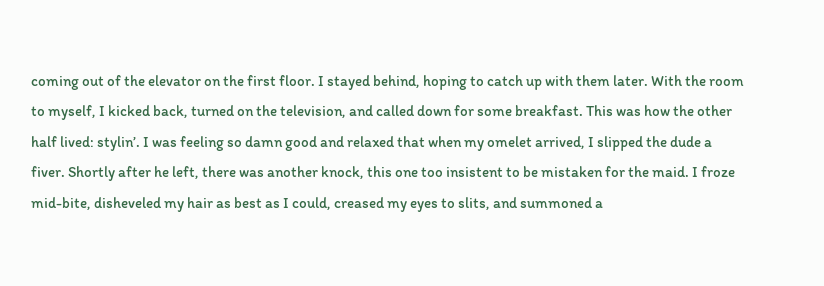coming out of the elevator on the first floor. I stayed behind, hoping to catch up with them later. With the room to myself, I kicked back, turned on the television, and called down for some breakfast. This was how the other half lived: stylin’. I was feeling so damn good and relaxed that when my omelet arrived, I slipped the dude a fiver. Shortly after he left, there was another knock, this one too insistent to be mistaken for the maid. I froze mid-bite, disheveled my hair as best as I could, creased my eyes to slits, and summoned a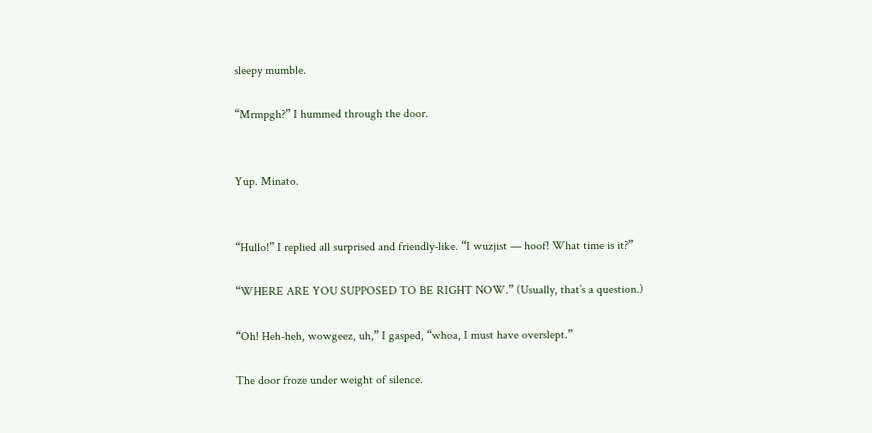sleepy mumble.

“Mrmpgh?” I hummed through the door.


Yup. Minato.


“Hullo!” I replied all surprised and friendly-like. “I wuzjist — hoof! What time is it?”

“WHERE ARE YOU SUPPOSED TO BE RIGHT NOW.” (Usually, that’s a question.)

“Oh! Heh-heh, wowgeez, uh,” I gasped, “whoa, I must have overslept.”

The door froze under weight of silence.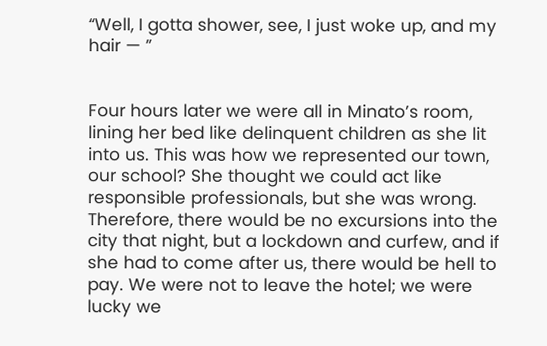“Well, I gotta shower, see, I just woke up, and my hair — ”


Four hours later we were all in Minato’s room, lining her bed like delinquent children as she lit into us. This was how we represented our town, our school? She thought we could act like responsible professionals, but she was wrong. Therefore, there would be no excursions into the city that night, but a lockdown and curfew, and if she had to come after us, there would be hell to pay. We were not to leave the hotel; we were lucky we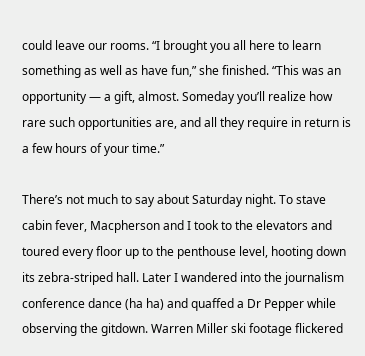could leave our rooms. “I brought you all here to learn something as well as have fun,” she finished. “This was an opportunity — a gift, almost. Someday you’ll realize how rare such opportunities are, and all they require in return is a few hours of your time.”

There’s not much to say about Saturday night. To stave cabin fever, Macpherson and I took to the elevators and toured every floor up to the penthouse level, hooting down its zebra-striped hall. Later I wandered into the journalism conference dance (ha ha) and quaffed a Dr Pepper while observing the gitdown. Warren Miller ski footage flickered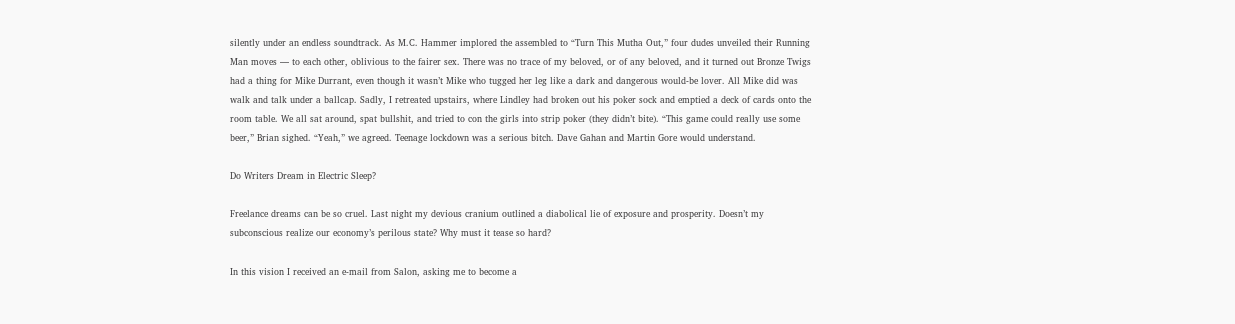silently under an endless soundtrack. As M.C. Hammer implored the assembled to “Turn This Mutha Out,” four dudes unveiled their Running Man moves — to each other, oblivious to the fairer sex. There was no trace of my beloved, or of any beloved, and it turned out Bronze Twigs had a thing for Mike Durrant, even though it wasn’t Mike who tugged her leg like a dark and dangerous would-be lover. All Mike did was walk and talk under a ballcap. Sadly, I retreated upstairs, where Lindley had broken out his poker sock and emptied a deck of cards onto the room table. We all sat around, spat bullshit, and tried to con the girls into strip poker (they didn’t bite). “This game could really use some beer,” Brian sighed. “Yeah,” we agreed. Teenage lockdown was a serious bitch. Dave Gahan and Martin Gore would understand.

Do Writers Dream in Electric Sleep?

Freelance dreams can be so cruel. Last night my devious cranium outlined a diabolical lie of exposure and prosperity. Doesn’t my subconscious realize our economy’s perilous state? Why must it tease so hard?

In this vision I received an e-mail from Salon, asking me to become a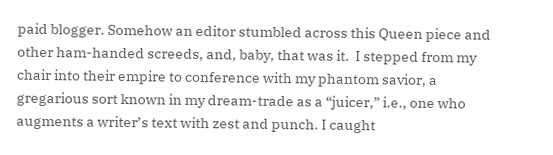paid blogger. Somehow an editor stumbled across this Queen piece and other ham-handed screeds, and, baby, that was it.  I stepped from my chair into their empire to conference with my phantom savior, a gregarious sort known in my dream-trade as a “juicer,” i.e., one who augments a writer’s text with zest and punch. I caught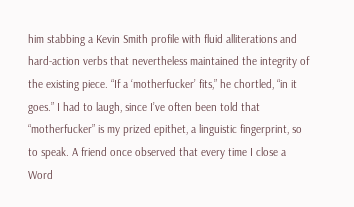him stabbing a Kevin Smith profile with fluid alliterations and hard-action verbs that nevertheless maintained the integrity of the existing piece. “If a ‘motherfucker’ fits,” he chortled, “in it goes.” I had to laugh, since I’ve often been told that “motherfucker” is my prized epithet, a linguistic fingerprint, so to speak. A friend once observed that every time I close a Word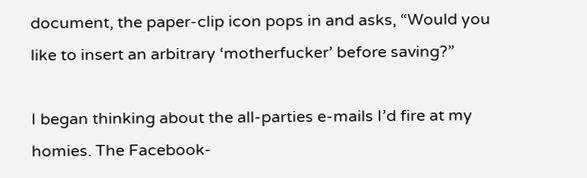document, the paper-clip icon pops in and asks, “Would you like to insert an arbitrary ‘motherfucker’ before saving?”

I began thinking about the all-parties e-mails I’d fire at my homies. The Facebook-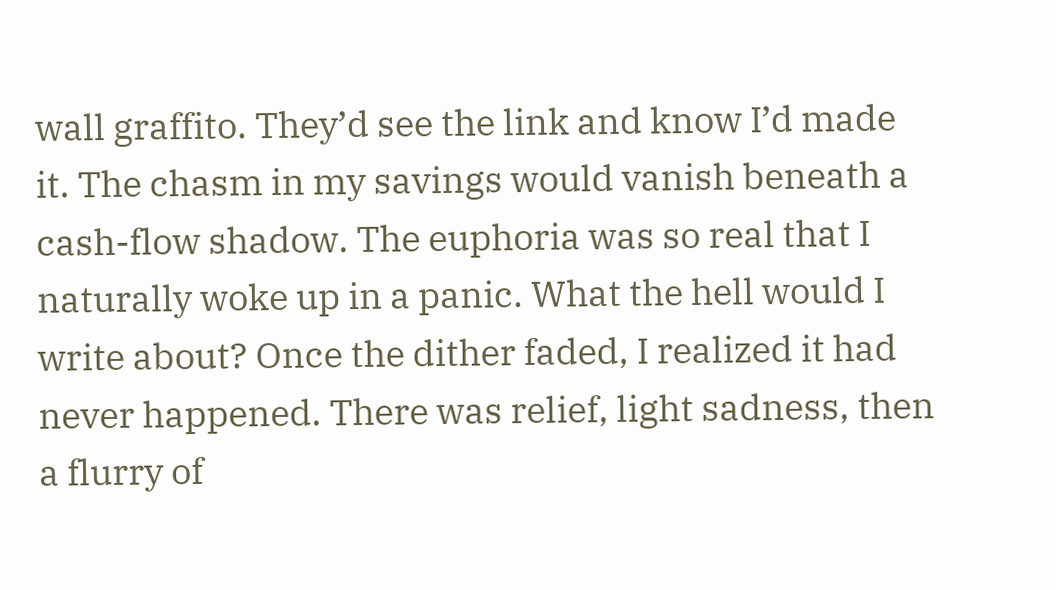wall graffito. They’d see the link and know I’d made it. The chasm in my savings would vanish beneath a cash-flow shadow. The euphoria was so real that I naturally woke up in a panic. What the hell would I write about? Once the dither faded, I realized it had never happened. There was relief, light sadness, then a flurry of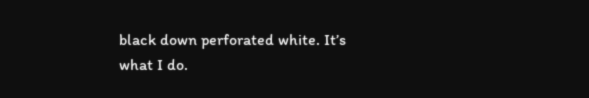black down perforated white. It’s what I do.